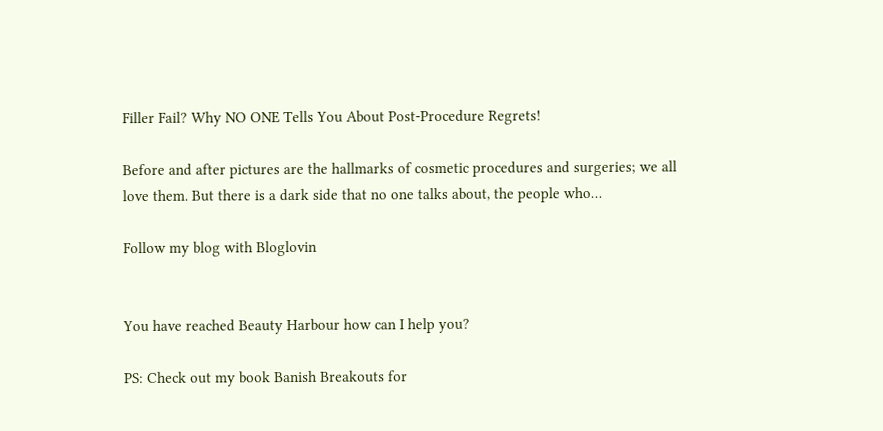Filler Fail? Why NO ONE Tells You About Post-Procedure Regrets!

Before and after pictures are the hallmarks of cosmetic procedures and surgeries; we all love them. But there is a dark side that no one talks about, the people who…

Follow my blog with Bloglovin


You have reached Beauty Harbour how can I help you?

PS: Check out my book Banish Breakouts for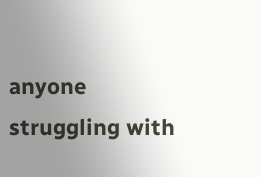anyone struggling with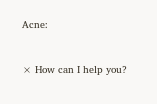Acne:


× How can I help you?